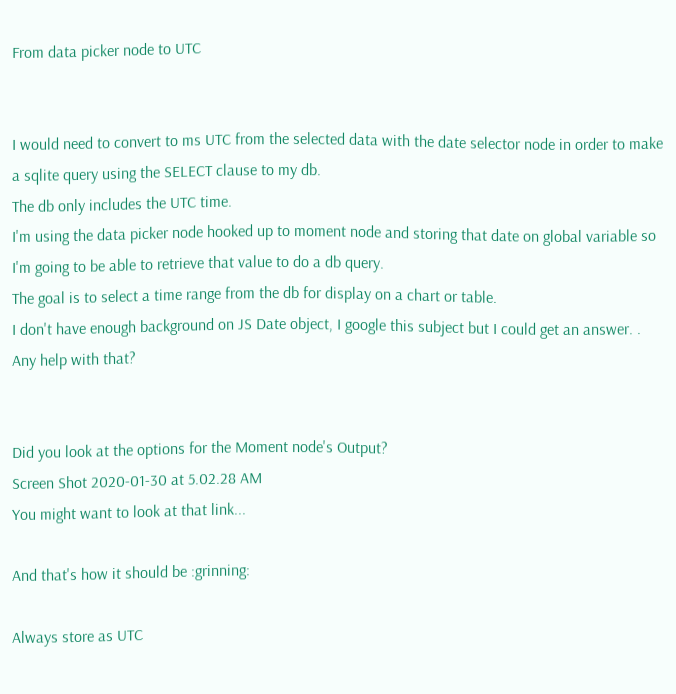From data picker node to UTC


I would need to convert to ms UTC from the selected data with the date selector node in order to make a sqlite query using the SELECT clause to my db.
The db only includes the UTC time.
I'm using the data picker node hooked up to moment node and storing that date on global variable so I'm going to be able to retrieve that value to do a db query.
The goal is to select a time range from the db for display on a chart or table.
I don't have enough background on JS Date object, I google this subject but I could get an answer. .
Any help with that?


Did you look at the options for the Moment node's Output?
Screen Shot 2020-01-30 at 5.02.28 AM
You might want to look at that link...

And that's how it should be :grinning:

Always store as UTC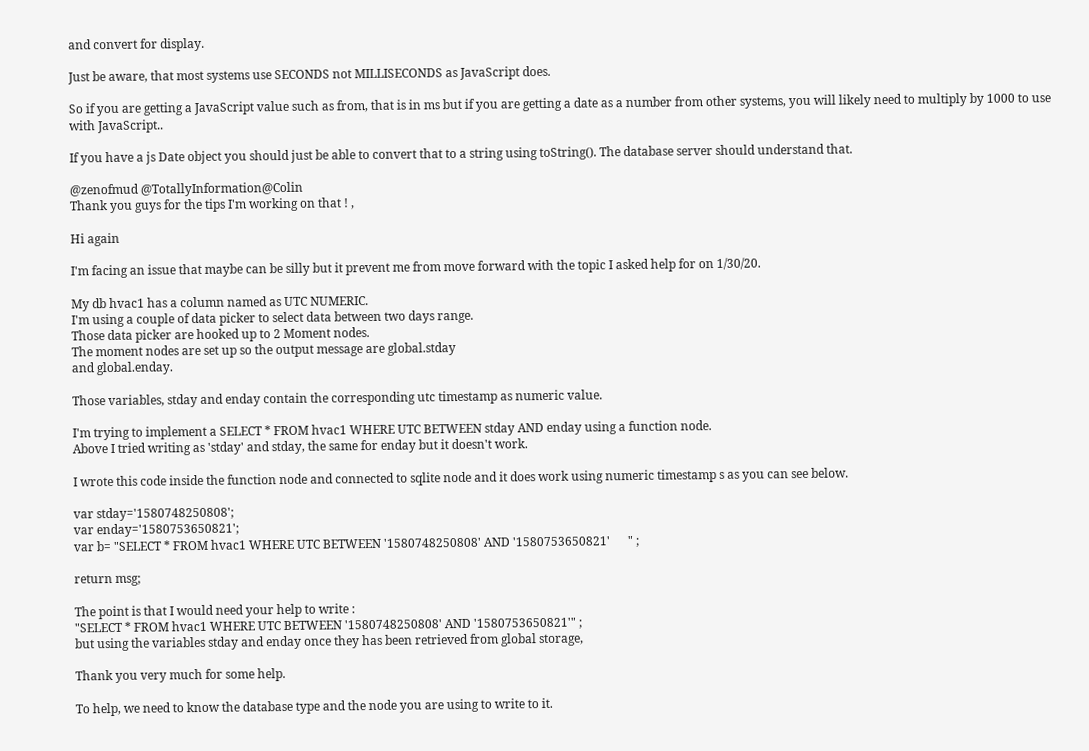and convert for display.

Just be aware, that most systems use SECONDS not MILLISECONDS as JavaScript does.

So if you are getting a JavaScript value such as from, that is in ms but if you are getting a date as a number from other systems, you will likely need to multiply by 1000 to use with JavaScript..

If you have a js Date object you should just be able to convert that to a string using toString(). The database server should understand that.

@zenofmud @TotallyInformation@Colin
Thank you guys for the tips I'm working on that ! ,

Hi again

I'm facing an issue that maybe can be silly but it prevent me from move forward with the topic I asked help for on 1/30/20.

My db hvac1 has a column named as UTC NUMERIC.
I'm using a couple of data picker to select data between two days range.
Those data picker are hooked up to 2 Moment nodes.
The moment nodes are set up so the output message are global.stday
and global.enday.

Those variables, stday and enday contain the corresponding utc timestamp as numeric value.

I'm trying to implement a SELECT * FROM hvac1 WHERE UTC BETWEEN stday AND enday using a function node.
Above I tried writing as 'stday' and stday, the same for enday but it doesn't work.

I wrote this code inside the function node and connected to sqlite node and it does work using numeric timestamp s as you can see below.

var stday='1580748250808';
var enday='1580753650821';
var b= "SELECT * FROM hvac1 WHERE UTC BETWEEN '1580748250808' AND '1580753650821'      " ;

return msg;

The point is that I would need your help to write :
"SELECT * FROM hvac1 WHERE UTC BETWEEN '1580748250808' AND '1580753650821'" ;
but using the variables stday and enday once they has been retrieved from global storage,

Thank you very much for some help.

To help, we need to know the database type and the node you are using to write to it.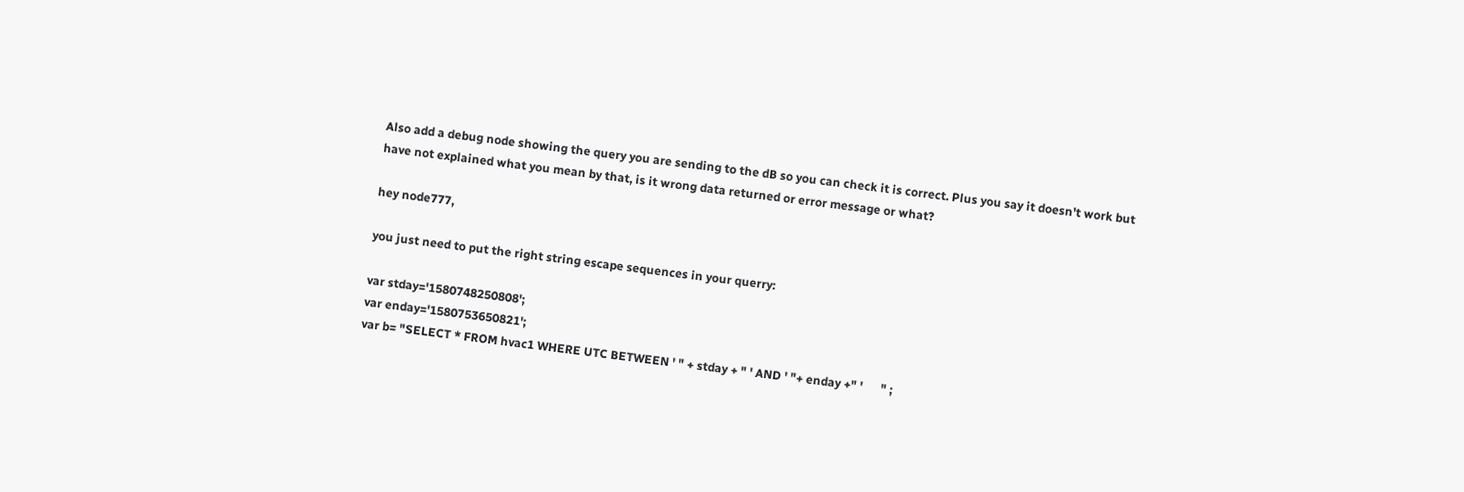Also add a debug node showing the query you are sending to the dB so you can check it is correct. Plus you say it doesn't work but have not explained what you mean by that, is it wrong data returned or error message or what?

hey node777,

you just need to put the right string escape sequences in your querry:

var stday='1580748250808';
var enday='1580753650821';
var b= "SELECT * FROM hvac1 WHERE UTC BETWEEN ' " + stday + " ' AND ' "+ enday +" '      " ;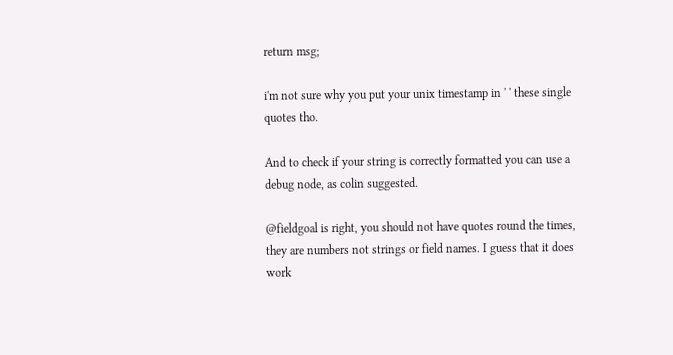return msg;

i'm not sure why you put your unix timestamp in ' ' these single quotes tho.

And to check if your string is correctly formatted you can use a debug node, as colin suggested.

@fieldgoal is right, you should not have quotes round the times, they are numbers not strings or field names. I guess that it does work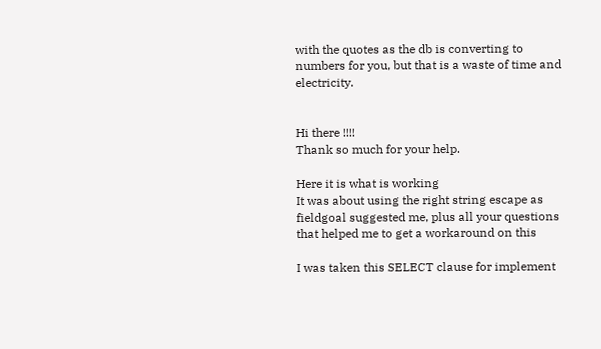with the quotes as the db is converting to numbers for you, but that is a waste of time and electricity.


Hi there !!!!
Thank so much for your help.

Here it is what is working
It was about using the right string escape as fieldgoal suggested me, plus all your questions that helped me to get a workaround on this

I was taken this SELECT clause for implement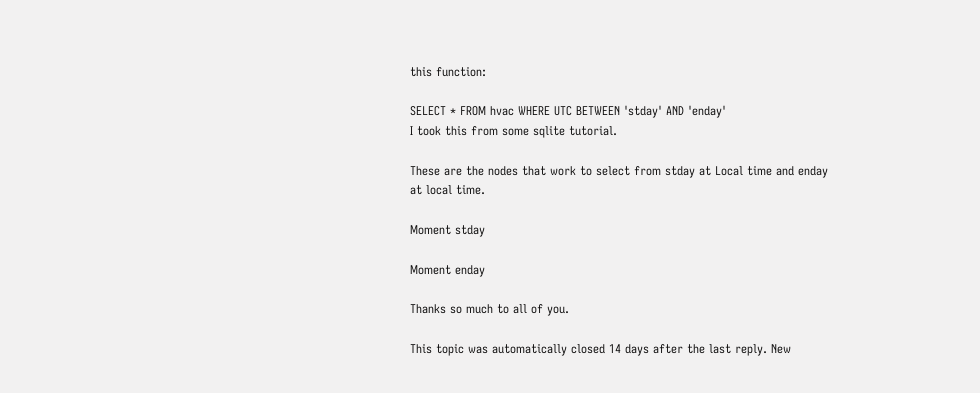this function:

SELECT * FROM hvac WHERE UTC BETWEEN 'stday' AND 'enday'
I took this from some sqlite tutorial.

These are the nodes that work to select from stday at Local time and enday
at local time.

Moment stday

Moment enday

Thanks so much to all of you.

This topic was automatically closed 14 days after the last reply. New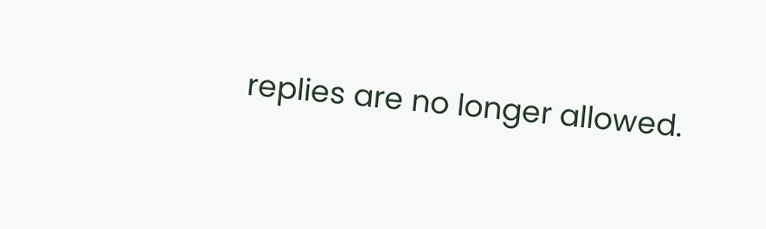replies are no longer allowed.